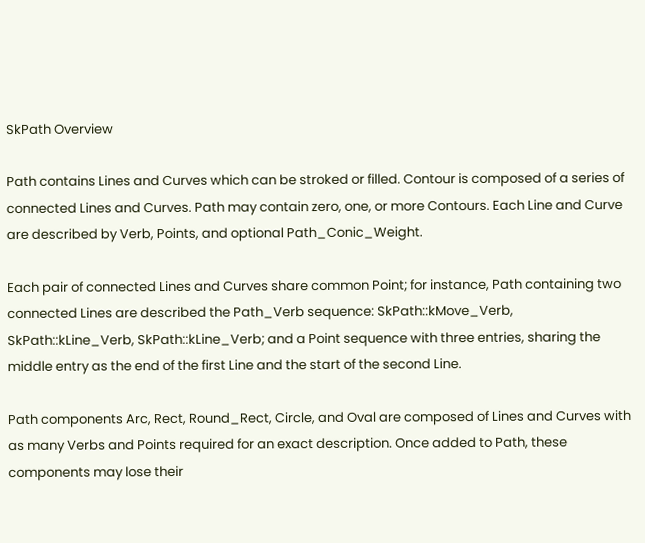SkPath Overview

Path contains Lines and Curves which can be stroked or filled. Contour is composed of a series of connected Lines and Curves. Path may contain zero, one, or more Contours. Each Line and Curve are described by Verb, Points, and optional Path_Conic_Weight.

Each pair of connected Lines and Curves share common Point; for instance, Path containing two connected Lines are described the Path_Verb sequence: SkPath::kMove_Verb, SkPath::kLine_Verb, SkPath::kLine_Verb; and a Point sequence with three entries, sharing the middle entry as the end of the first Line and the start of the second Line.

Path components Arc, Rect, Round_Rect, Circle, and Oval are composed of Lines and Curves with as many Verbs and Points required for an exact description. Once added to Path, these components may lose their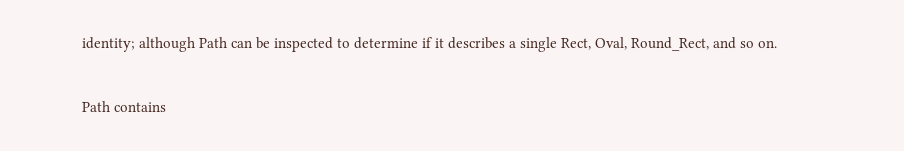identity; although Path can be inspected to determine if it describes a single Rect, Oval, Round_Rect, and so on.


Path contains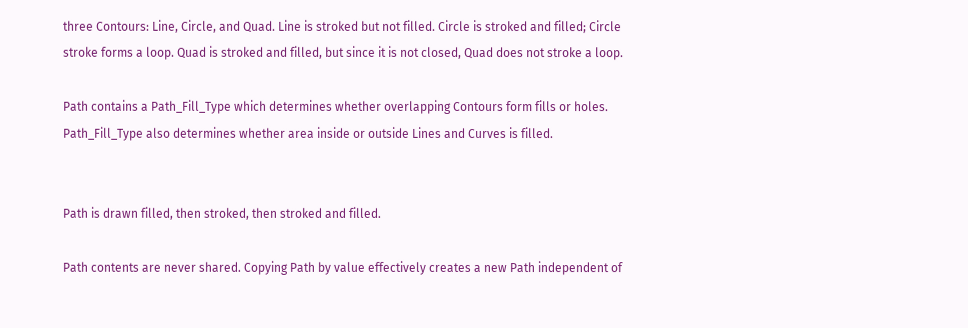three Contours: Line, Circle, and Quad. Line is stroked but not filled. Circle is stroked and filled; Circle stroke forms a loop. Quad is stroked and filled, but since it is not closed, Quad does not stroke a loop.

Path contains a Path_Fill_Type which determines whether overlapping Contours form fills or holes. Path_Fill_Type also determines whether area inside or outside Lines and Curves is filled.


Path is drawn filled, then stroked, then stroked and filled.

Path contents are never shared. Copying Path by value effectively creates a new Path independent of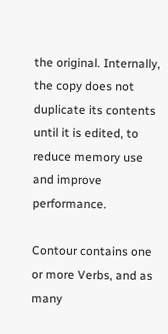the original. Internally, the copy does not duplicate its contents until it is edited, to reduce memory use and improve performance.

Contour contains one or more Verbs, and as many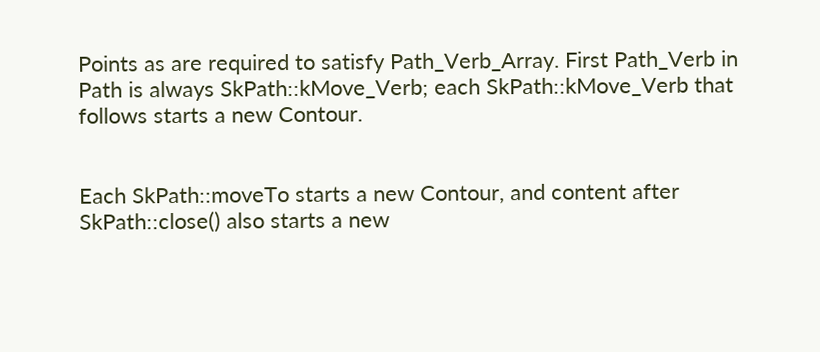Points as are required to satisfy Path_Verb_Array. First Path_Verb in Path is always SkPath::kMove_Verb; each SkPath::kMove_Verb that follows starts a new Contour.


Each SkPath::moveTo starts a new Contour, and content after SkPath::close() also starts a new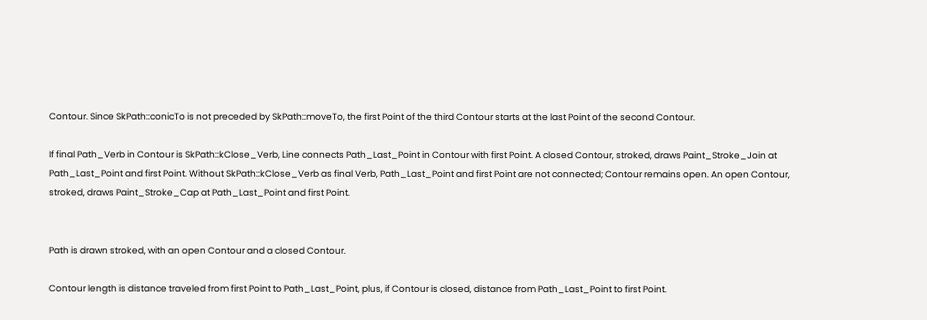Contour. Since SkPath::conicTo is not preceded by SkPath::moveTo, the first Point of the third Contour starts at the last Point of the second Contour.

If final Path_Verb in Contour is SkPath::kClose_Verb, Line connects Path_Last_Point in Contour with first Point. A closed Contour, stroked, draws Paint_Stroke_Join at Path_Last_Point and first Point. Without SkPath::kClose_Verb as final Verb, Path_Last_Point and first Point are not connected; Contour remains open. An open Contour, stroked, draws Paint_Stroke_Cap at Path_Last_Point and first Point.


Path is drawn stroked, with an open Contour and a closed Contour.

Contour length is distance traveled from first Point to Path_Last_Point, plus, if Contour is closed, distance from Path_Last_Point to first Point.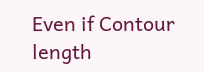Even if Contour length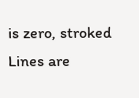is zero, stroked Lines are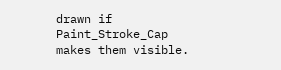drawn if Paint_Stroke_Cap makes them visible.